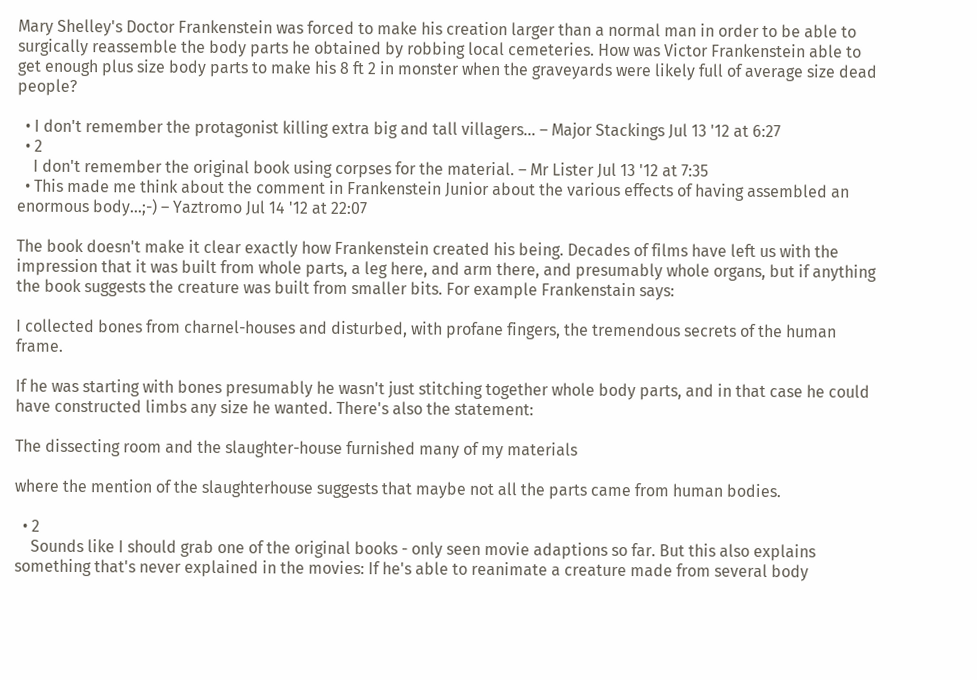Mary Shelley's Doctor Frankenstein was forced to make his creation larger than a normal man in order to be able to surgically reassemble the body parts he obtained by robbing local cemeteries. How was Victor Frankenstein able to get enough plus size body parts to make his 8 ft 2 in monster when the graveyards were likely full of average size dead people?

  • I don't remember the protagonist killing extra big and tall villagers... – Major Stackings Jul 13 '12 at 6:27
  • 2
    I don't remember the original book using corpses for the material. – Mr Lister Jul 13 '12 at 7:35
  • This made me think about the comment in Frankenstein Junior about the various effects of having assembled an enormous body...;-) – Yaztromo Jul 14 '12 at 22:07

The book doesn't make it clear exactly how Frankenstein created his being. Decades of films have left us with the impression that it was built from whole parts, a leg here, and arm there, and presumably whole organs, but if anything the book suggests the creature was built from smaller bits. For example Frankenstain says:

I collected bones from charnel-houses and disturbed, with profane fingers, the tremendous secrets of the human frame.

If he was starting with bones presumably he wasn't just stitching together whole body parts, and in that case he could have constructed limbs any size he wanted. There's also the statement:

The dissecting room and the slaughter-house furnished many of my materials

where the mention of the slaughterhouse suggests that maybe not all the parts came from human bodies.

  • 2
    Sounds like I should grab one of the original books - only seen movie adaptions so far. But this also explains something that's never explained in the movies: If he's able to reanimate a creature made from several body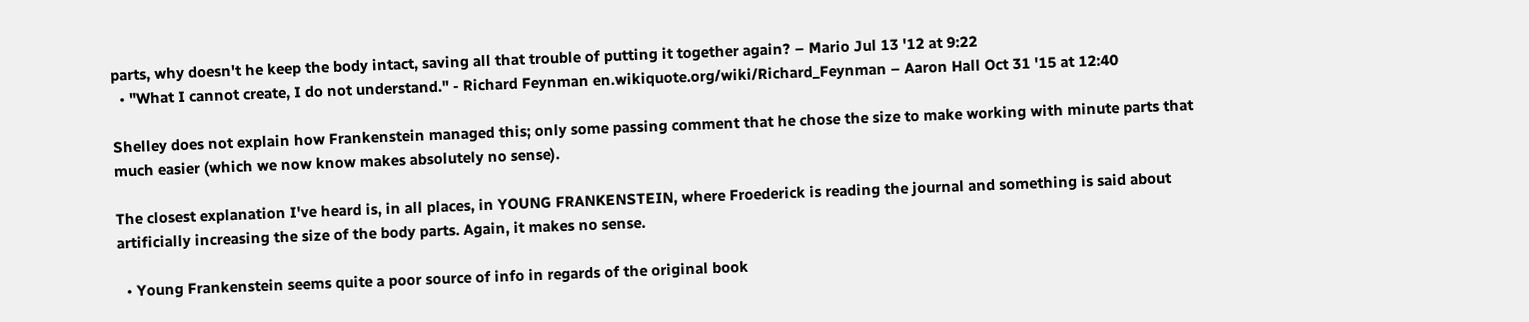parts, why doesn't he keep the body intact, saving all that trouble of putting it together again? – Mario Jul 13 '12 at 9:22
  • "What I cannot create, I do not understand." - Richard Feynman en.wikiquote.org/wiki/Richard_Feynman – Aaron Hall Oct 31 '15 at 12:40

Shelley does not explain how Frankenstein managed this; only some passing comment that he chose the size to make working with minute parts that much easier (which we now know makes absolutely no sense).

The closest explanation I've heard is, in all places, in YOUNG FRANKENSTEIN, where Froederick is reading the journal and something is said about artificially increasing the size of the body parts. Again, it makes no sense.

  • Young Frankenstein seems quite a poor source of info in regards of the original book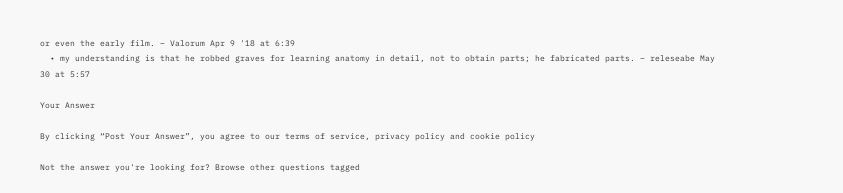or even the early film. – Valorum Apr 9 '18 at 6:39
  • my understanding is that he robbed graves for learning anatomy in detail, not to obtain parts; he fabricated parts. – releseabe May 30 at 5:57

Your Answer

By clicking “Post Your Answer”, you agree to our terms of service, privacy policy and cookie policy

Not the answer you're looking for? Browse other questions tagged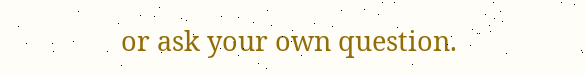or ask your own question.